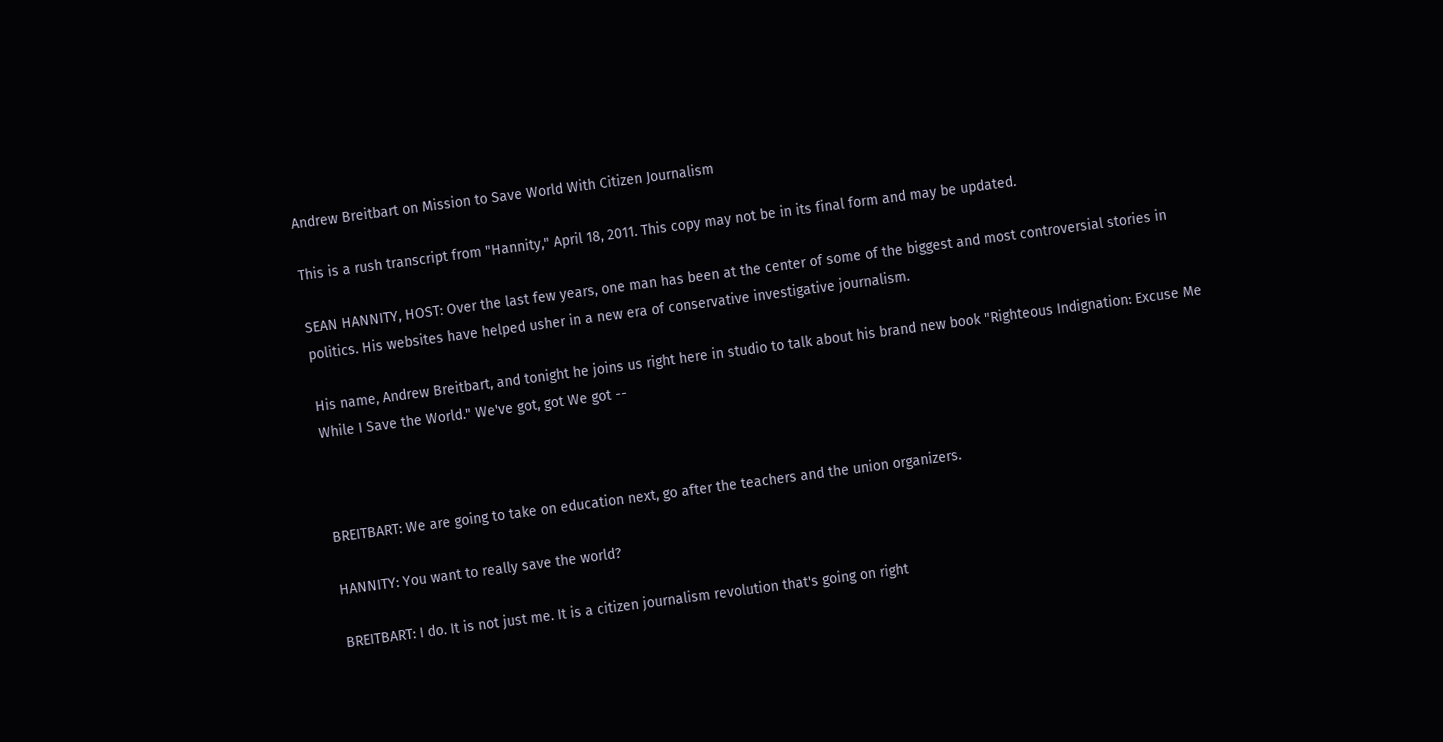Andrew Breitbart on Mission to Save World With Citizen Journalism

This is a rush transcript from "Hannity," April 18, 2011. This copy may not be in its final form and may be updated.

SEAN HANNITY, HOST: Over the last few years, one man has been at the center of some of the biggest and most controversial stories in politics. His websites have helped usher in a new era of conservative investigative journalism.

His name, Andrew Breitbart, and tonight he joins us right here in studio to talk about his brand new book "Righteous Indignation: Excuse Me While I Save the World." We've got, got We got --



BREITBART: We are going to take on education next, go after the teachers and the union organizers.

HANNITY: You want to really save the world?

BREITBART: I do. It is not just me. It is a citizen journalism revolution that's going on right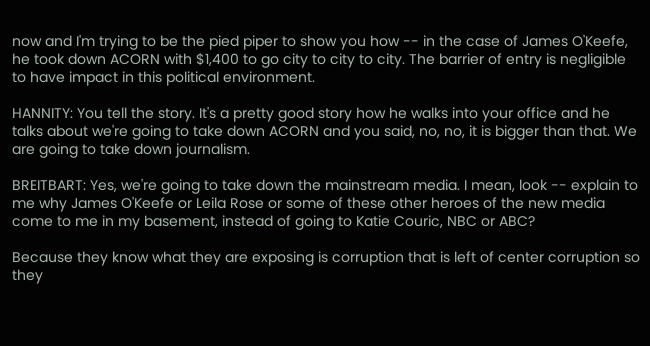now and I'm trying to be the pied piper to show you how -- in the case of James O'Keefe, he took down ACORN with $1,400 to go city to city to city. The barrier of entry is negligible to have impact in this political environment.

HANNITY: You tell the story. It's a pretty good story how he walks into your office and he talks about we're going to take down ACORN and you said, no, no, it is bigger than that. We are going to take down journalism.

BREITBART: Yes, we're going to take down the mainstream media. I mean, look -- explain to me why James O'Keefe or Leila Rose or some of these other heroes of the new media come to me in my basement, instead of going to Katie Couric, NBC or ABC?

Because they know what they are exposing is corruption that is left of center corruption so they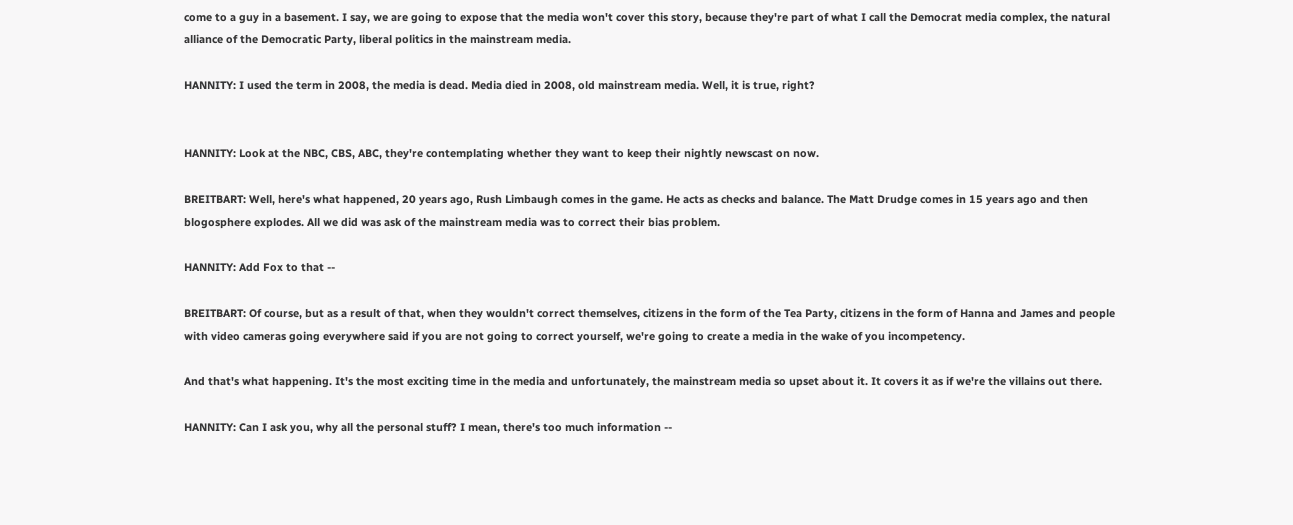come to a guy in a basement. I say, we are going to expose that the media won't cover this story, because they're part of what I call the Democrat media complex, the natural alliance of the Democratic Party, liberal politics in the mainstream media.

HANNITY: I used the term in 2008, the media is dead. Media died in 2008, old mainstream media. Well, it is true, right?


HANNITY: Look at the NBC, CBS, ABC, they're contemplating whether they want to keep their nightly newscast on now.

BREITBART: Well, here's what happened, 20 years ago, Rush Limbaugh comes in the game. He acts as checks and balance. The Matt Drudge comes in 15 years ago and then blogosphere explodes. All we did was ask of the mainstream media was to correct their bias problem.

HANNITY: Add Fox to that --

BREITBART: Of course, but as a result of that, when they wouldn't correct themselves, citizens in the form of the Tea Party, citizens in the form of Hanna and James and people with video cameras going everywhere said if you are not going to correct yourself, we're going to create a media in the wake of you incompetency.

And that's what happening. It's the most exciting time in the media and unfortunately, the mainstream media so upset about it. It covers it as if we're the villains out there.

HANNITY: Can I ask you, why all the personal stuff? I mean, there's too much information --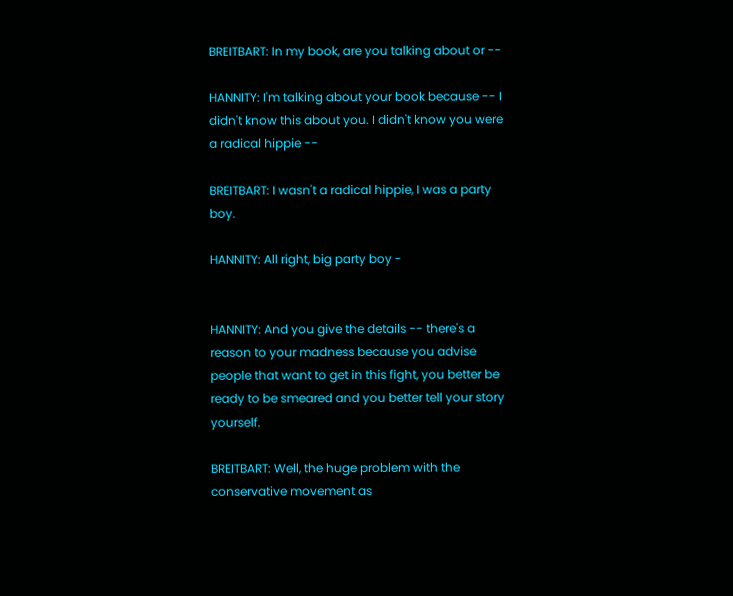BREITBART: In my book, are you talking about or --

HANNITY: I'm talking about your book because -- I didn't know this about you. I didn't know you were a radical hippie --

BREITBART: I wasn't a radical hippie, I was a party boy.

HANNITY: All right, big party boy -


HANNITY: And you give the details -- there's a reason to your madness because you advise people that want to get in this fight, you better be ready to be smeared and you better tell your story yourself.

BREITBART: Well, the huge problem with the conservative movement as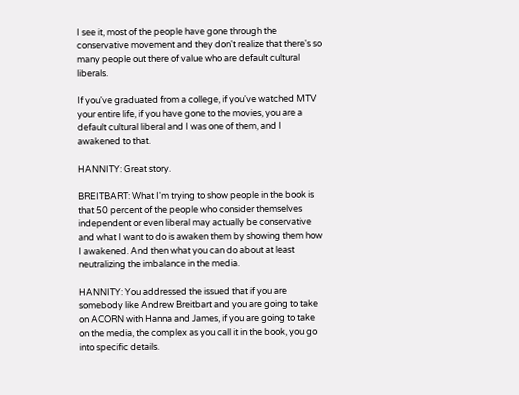I see it, most of the people have gone through the conservative movement and they don't realize that there's so many people out there of value who are default cultural liberals.

If you've graduated from a college, if you've watched MTV your entire life, if you have gone to the movies, you are a default cultural liberal and I was one of them, and I awakened to that.

HANNITY: Great story.

BREITBART: What I'm trying to show people in the book is that 50 percent of the people who consider themselves independent or even liberal may actually be conservative and what I want to do is awaken them by showing them how I awakened. And then what you can do about at least neutralizing the imbalance in the media.

HANNITY: You addressed the issued that if you are somebody like Andrew Breitbart and you are going to take on ACORN with Hanna and James, if you are going to take on the media, the complex as you call it in the book, you go into specific details.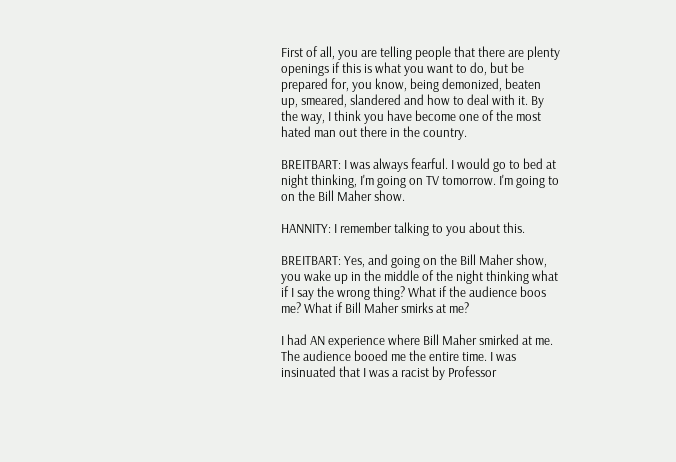First of all, you are telling people that there are plenty openings if this is what you want to do, but be prepared for, you know, being demonized, beaten up, smeared, slandered and how to deal with it. By the way, I think you have become one of the most hated man out there in the country.

BREITBART: I was always fearful. I would go to bed at night thinking, I'm going on TV tomorrow. I'm going to on the Bill Maher show.

HANNITY: I remember talking to you about this.

BREITBART: Yes, and going on the Bill Maher show, you wake up in the middle of the night thinking what if I say the wrong thing? What if the audience boos me? What if Bill Maher smirks at me?

I had AN experience where Bill Maher smirked at me. The audience booed me the entire time. I was insinuated that I was a racist by Professor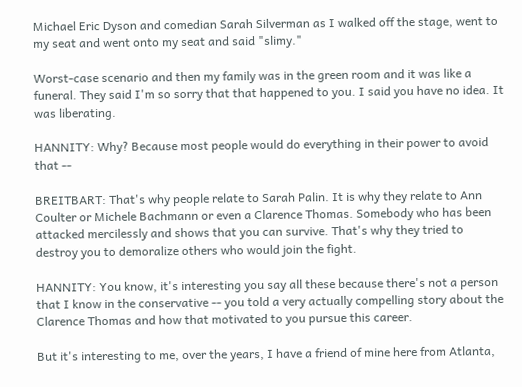Michael Eric Dyson and comedian Sarah Silverman as I walked off the stage, went to my seat and went onto my seat and said "slimy."

Worst-case scenario and then my family was in the green room and it was like a funeral. They said I'm so sorry that that happened to you. I said you have no idea. It was liberating.

HANNITY: Why? Because most people would do everything in their power to avoid that --

BREITBART: That's why people relate to Sarah Palin. It is why they relate to Ann Coulter or Michele Bachmann or even a Clarence Thomas. Somebody who has been attacked mercilessly and shows that you can survive. That's why they tried to destroy you to demoralize others who would join the fight.

HANNITY: You know, it's interesting you say all these because there's not a person that I know in the conservative -- you told a very actually compelling story about the Clarence Thomas and how that motivated to you pursue this career.

But it's interesting to me, over the years, I have a friend of mine here from Atlanta,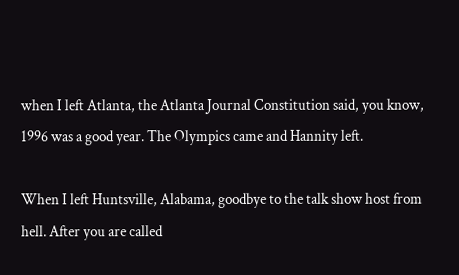when I left Atlanta, the Atlanta Journal Constitution said, you know, 1996 was a good year. The Olympics came and Hannity left.

When I left Huntsville, Alabama, goodbye to the talk show host from hell. After you are called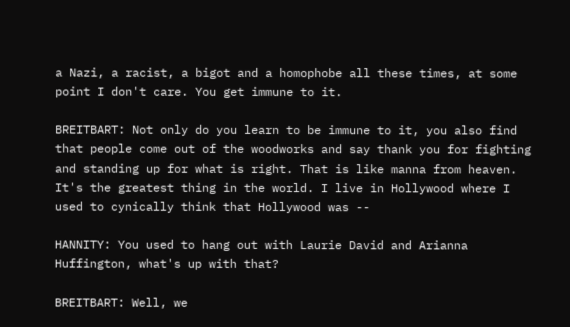a Nazi, a racist, a bigot and a homophobe all these times, at some point I don't care. You get immune to it.

BREITBART: Not only do you learn to be immune to it, you also find that people come out of the woodworks and say thank you for fighting and standing up for what is right. That is like manna from heaven. It's the greatest thing in the world. I live in Hollywood where I used to cynically think that Hollywood was --

HANNITY: You used to hang out with Laurie David and Arianna Huffington, what's up with that?

BREITBART: Well, we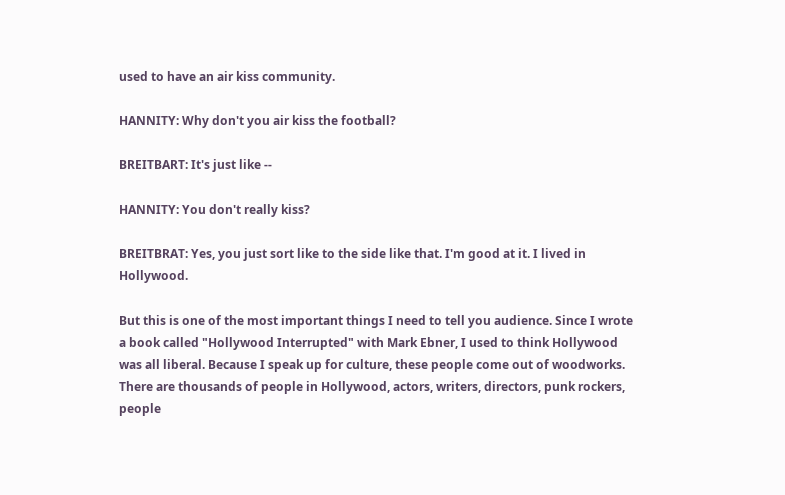used to have an air kiss community.

HANNITY: Why don't you air kiss the football?

BREITBART: It's just like --

HANNITY: You don't really kiss?

BREITBRAT: Yes, you just sort like to the side like that. I'm good at it. I lived in Hollywood.

But this is one of the most important things I need to tell you audience. Since I wrote a book called "Hollywood Interrupted" with Mark Ebner, I used to think Hollywood was all liberal. Because I speak up for culture, these people come out of woodworks. There are thousands of people in Hollywood, actors, writers, directors, punk rockers, people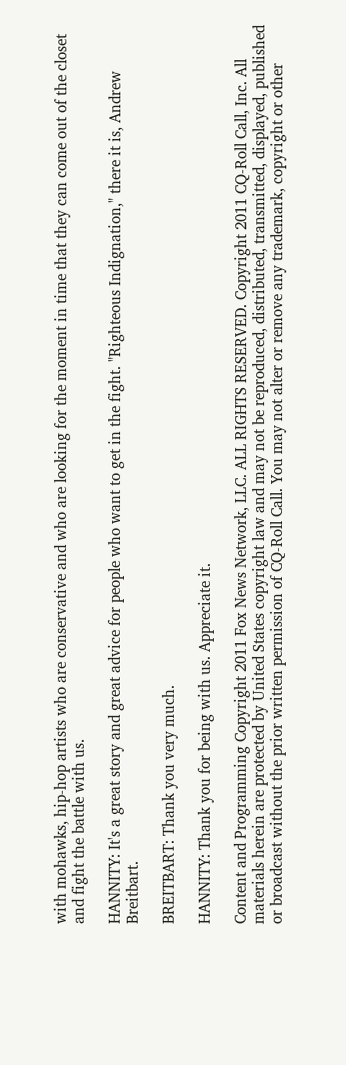with mohawks, hip-hop artists who are conservative and who are looking for the moment in time that they can come out of the closet and fight the battle with us.

HANNITY: It's a great story and great advice for people who want to get in the fight. "Righteous Indignation," there it is, Andrew Breitbart.

BREITBART: Thank you very much.

HANNITY: Thank you for being with us. Appreciate it.

Content and Programming Copyright 2011 Fox News Network, LLC. ALL RIGHTS RESERVED. Copyright 2011 CQ-Roll Call, Inc. All materials herein are protected by United States copyright law and may not be reproduced, distributed, transmitted, displayed, published or broadcast without the prior written permission of CQ-Roll Call. You may not alter or remove any trademark, copyright or other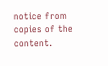notice from copies of the content.